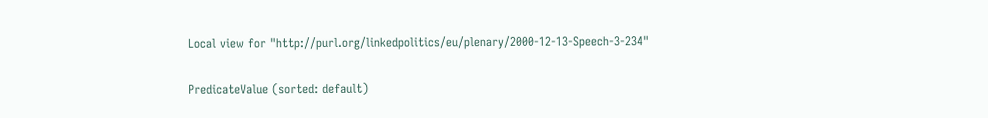Local view for "http://purl.org/linkedpolitics/eu/plenary/2000-12-13-Speech-3-234"

PredicateValue (sorted: default)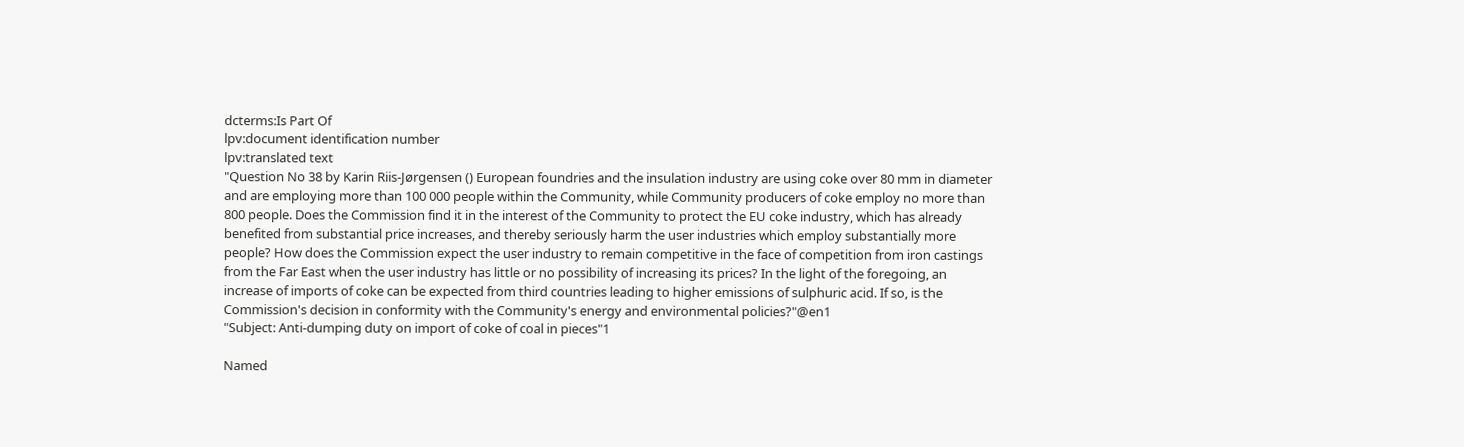dcterms:Is Part Of
lpv:document identification number
lpv:translated text
"Question No 38 by Karin Riis-Jørgensen () European foundries and the insulation industry are using coke over 80 mm in diameter and are employing more than 100 000 people within the Community, while Community producers of coke employ no more than 800 people. Does the Commission find it in the interest of the Community to protect the EU coke industry, which has already benefited from substantial price increases, and thereby seriously harm the user industries which employ substantially more people? How does the Commission expect the user industry to remain competitive in the face of competition from iron castings from the Far East when the user industry has little or no possibility of increasing its prices? In the light of the foregoing, an increase of imports of coke can be expected from third countries leading to higher emissions of sulphuric acid. If so, is the Commission's decision in conformity with the Community's energy and environmental policies?"@en1
"Subject: Anti-dumping duty on import of coke of coal in pieces"1

Named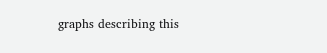graphs describing this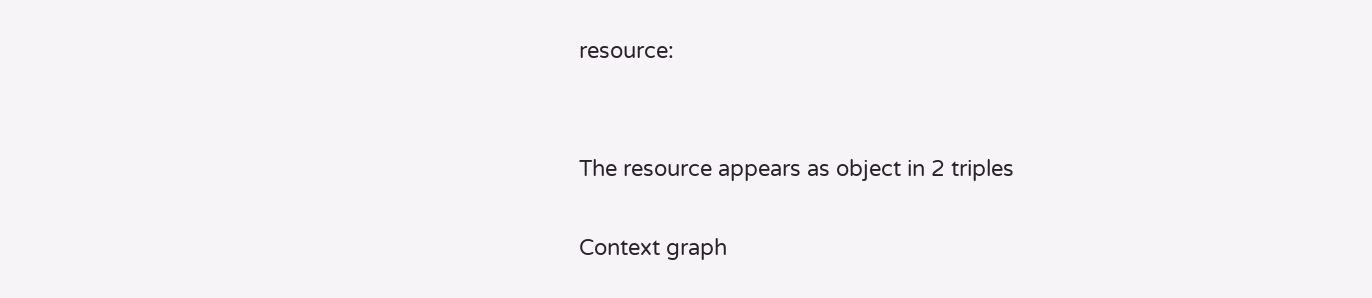resource:


The resource appears as object in 2 triples

Context graph